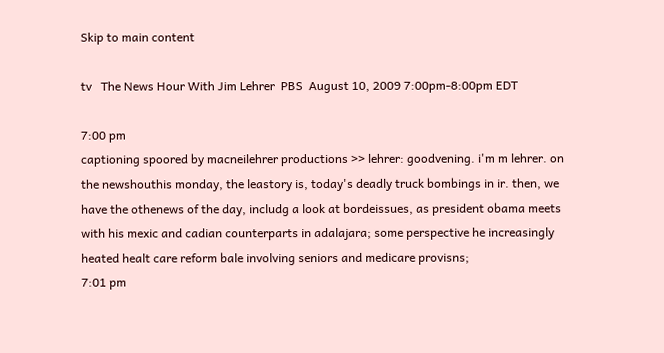Skip to main content

tv   The News Hour With Jim Lehrer  PBS  August 10, 2009 7:00pm-8:00pm EDT

7:00 pm
captioning spoored by macneilehrer productions >> lehrer: goodvening. i'm m lehrer. on the newshouthis monday, the leastory is, today's deadly truck bombings in ir. then, we have the othenews of the day, includg a look at bordeissues, as president obama meets with his mexic and cadian counterparts in adalajara; some perspective he increasingly heated healt care reform bale involving seniors and medicare provisns;
7:01 pm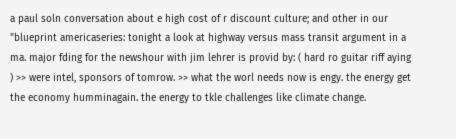a paul soln conversation about e high cost of r discount culture; and other in our "blueprint americaseries: tonight a look at highway versus mass transit argument in a ma. major fding for the newshour with jim lehrer is provid by: ( hard ro guitar riff aying ) >> were intel, sponsors of tomrow. >> what the worl needs now is engy. the energy get the economy humminagain. the energy to tkle challenges like climate change.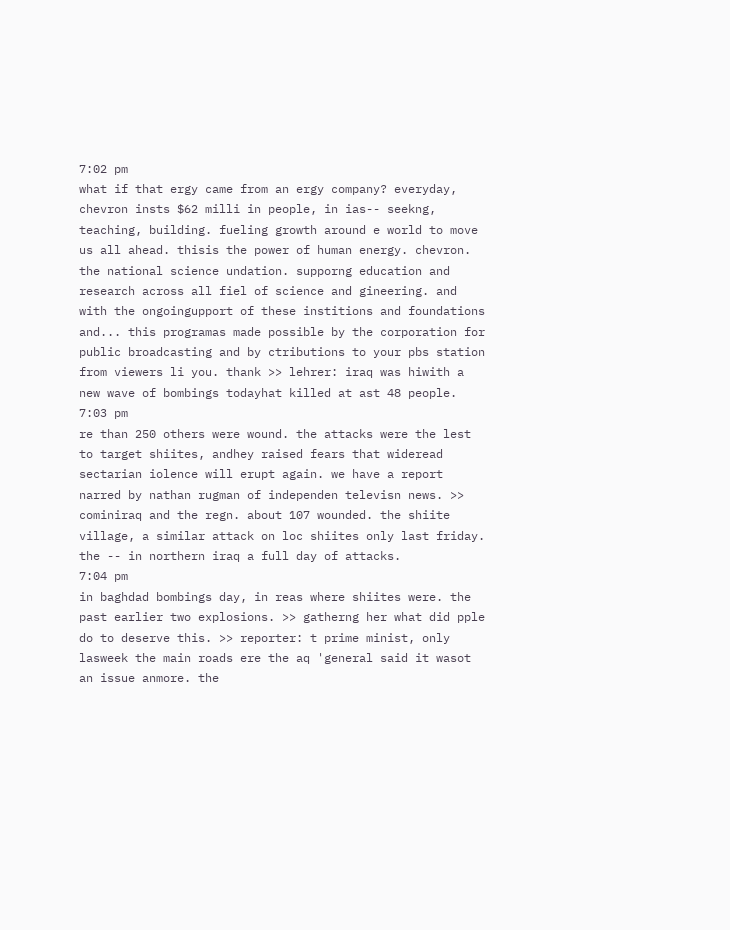7:02 pm
what if that ergy came from an ergy company? everyday, chevron insts $62 milli in people, in ias-- seekng, teaching, building. fueling growth around e world to move us all ahead. thisis the power of human energy. chevron. the national science undation. supporng education and research across all fiel of science and gineering. and with the ongoingupport of these institions and foundations and... this programas made possible by the corporation for public broadcasting and by ctributions to your pbs station from viewers li you. thank >> lehrer: iraq was hiwith a new wave of bombings todayhat killed at ast 48 people.
7:03 pm
re than 250 others were wound. the attacks were the lest to target shiites, andhey raised fears that wideread sectarian iolence will erupt again. we have a report narred by nathan rugman of independen televisn news. >> cominiraq and the regn. about 107 wounded. the shiite village, a similar attack on loc shiites only last friday. the -- in northern iraq a full day of attacks.
7:04 pm
in baghdad bombings day, in reas where shiites were. the past earlier two explosions. >> gatherng her what did pple do to deserve this. >> reporter: t prime minist, only lasweek the main roads ere the aq 'general said it wasot an issue anmore. the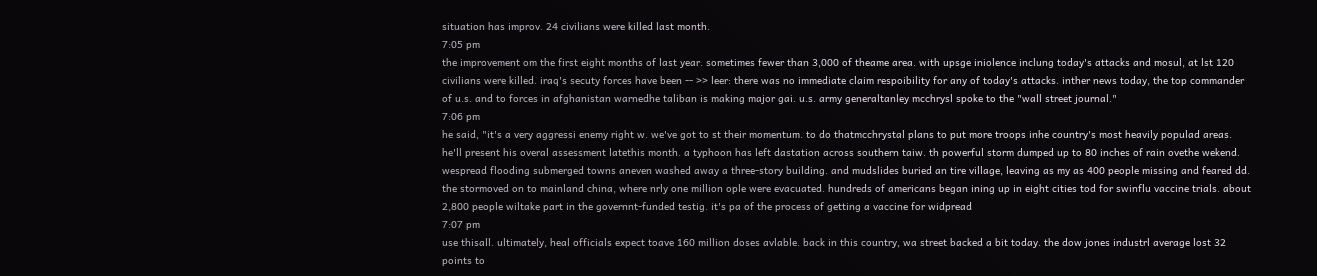situation has improv. 24 civilians were killed last month.
7:05 pm
the improvement om the first eight months of last year. sometimes fewer than 3,000 of theame area. with upsge iniolence inclung today's attacks and mosul, at lst 120 civilians were killed. iraq's secuty forces have been -- >> leer: there was no immediate claim respoibility for any of today's attacks. inther news today, the top commander of u.s. and to forces in afghanistan warnedhe taliban is making major gai. u.s. army generaltanley mcchrysl spoke to the "wall street journal."
7:06 pm
he said, "it's a very aggressi enemy right w. we've got to st their momentum. to do thatmcchrystal plans to put more troops inhe country's most heavily populad areas. he'll present his overal assessment latethis month. a typhoon has left dastation across southern taiw. th powerful storm dumped up to 80 inches of rain ovethe wekend. wespread flooding submerged towns aneven washed away a three-story building. and mudslides buried an tire village, leaving as my as 400 people missing and feared dd. the stormoved on to mainland china, where nrly one million ople were evacuated. hundreds of americans began ining up in eight cities tod for swinflu vaccine trials. about 2,800 people wiltake part in the governnt-funded testig. it's pa of the process of getting a vaccine for widpread
7:07 pm
use thisall. ultimately, heal officials expect toave 160 million doses avlable. back in this country, wa street backed a bit today. the dow jones industrl average lost 32 points to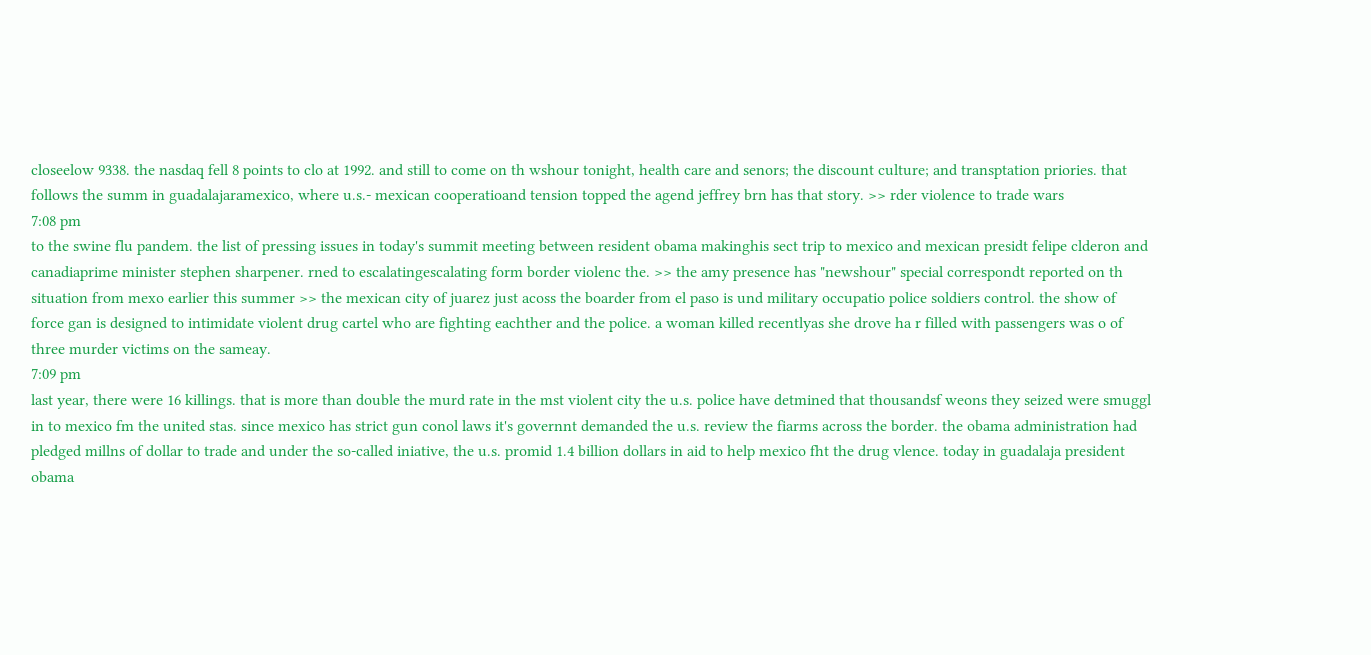closeelow 9338. the nasdaq fell 8 points to clo at 1992. and still to come on th wshour tonight, health care and senors; the discount culture; and transptation priories. that follows the summ in guadalajaramexico, where u.s.- mexican cooperatioand tension topped the agend jeffrey brn has that story. >> rder violence to trade wars
7:08 pm
to the swine flu pandem. the list of pressing issues in today's summit meeting between resident obama makinghis sect trip to mexico and mexican presidt felipe clderon and canadiaprime minister stephen sharpener. rned to escalatingescalating form border violenc the. >> the amy presence has "newshour" special correspondt reported on th situation from mexo earlier this summer >> the mexican city of juarez just acoss the boarder from el paso is und military occupatio police soldiers control. the show of force gan is designed to intimidate violent drug cartel who are fighting eachther and the police. a woman killed recentlyas she drove ha r filled with passengers was o of three murder victims on the sameay.
7:09 pm
last year, there were 16 killings. that is more than double the murd rate in the mst violent city the u.s. police have detmined that thousandsf weons they seized were smuggl in to mexico fm the united stas. since mexico has strict gun conol laws it's governnt demanded the u.s. review the fiarms across the border. the obama administration had pledged millns of dollar to trade and under the so-called iniative, the u.s. promid 1.4 billion dollars in aid to help mexico fht the drug vlence. today in guadalaja president obama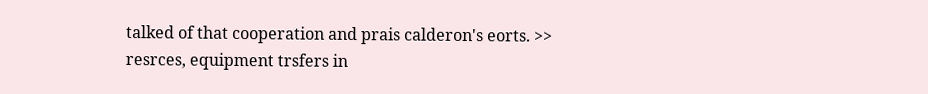talked of that cooperation and prais calderon's eorts. >> resrces, equipment trsfers in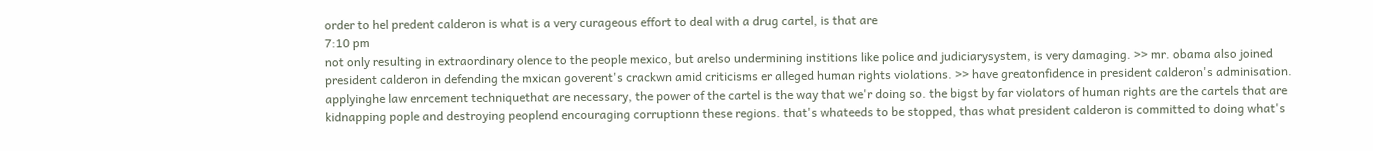order to hel predent calderon is what is a very curageous effort to deal with a drug cartel, is that are
7:10 pm
not only resulting in extraordinary olence to the people mexico, but arelso undermining institions like police and judiciarysystem, is very damaging. >> mr. obama also joined president calderon in defending the mxican goverent's crackwn amid criticisms er alleged human rights violations. >> have greatonfidence in president calderon's adminisation. applyinghe law enrcement techniquethat are necessary, the power of the cartel is the way that we'r doing so. the bigst by far violators of human rights are the cartels that are kidnapping pople and destroying peoplend encouraging corruptionn these regions. that's whateeds to be stopped, thas what president calderon is committed to doing what's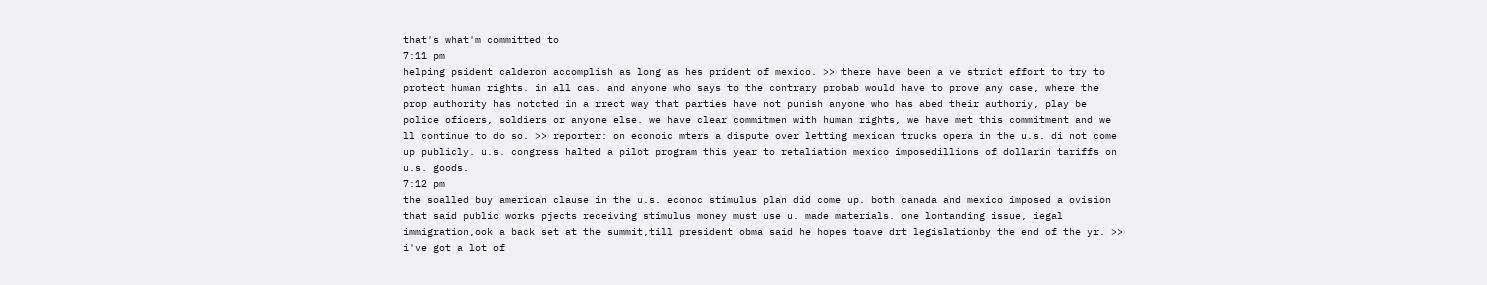that's what'm committed to
7:11 pm
helping psident calderon accomplish as long as hes prident of mexico. >> there have been a ve strict effort to try to protect human rights. in all cas. and anyone who says to the contrary probab would have to prove any case, where the prop authority has notcted in a rrect way that parties have not punish anyone who has abed their authoriy, play be police oficers, soldiers or anyone else. we have clear commitmen with human rights, we have met this commitment and we ll continue to do so. >> reporter: on econoic mters a dispute over letting mexican trucks opera in the u.s. di not come up publicly. u.s. congress halted a pilot program this year to retaliation mexico imposedillions of dollarin tariffs on u.s. goods.
7:12 pm
the soalled buy american clause in the u.s. econoc stimulus plan did come up. both canada and mexico imposed a ovision that said public works pjects receiving stimulus money must use u. made materials. one lontanding issue, iegal immigration,ook a back set at the summit,till president obma said he hopes toave drt legislationby the end of the yr. >> i've got a lot of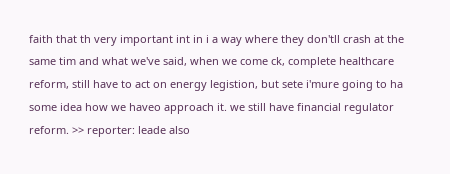faith that th very important int in i a way where they don'tll crash at the same tim and what we've said, when we come ck, complete healthcare reform, still have to act on energy legistion, but sete i'mure going to ha some idea how we haveo approach it. we still have financial regulator reform. >> reporter: leade also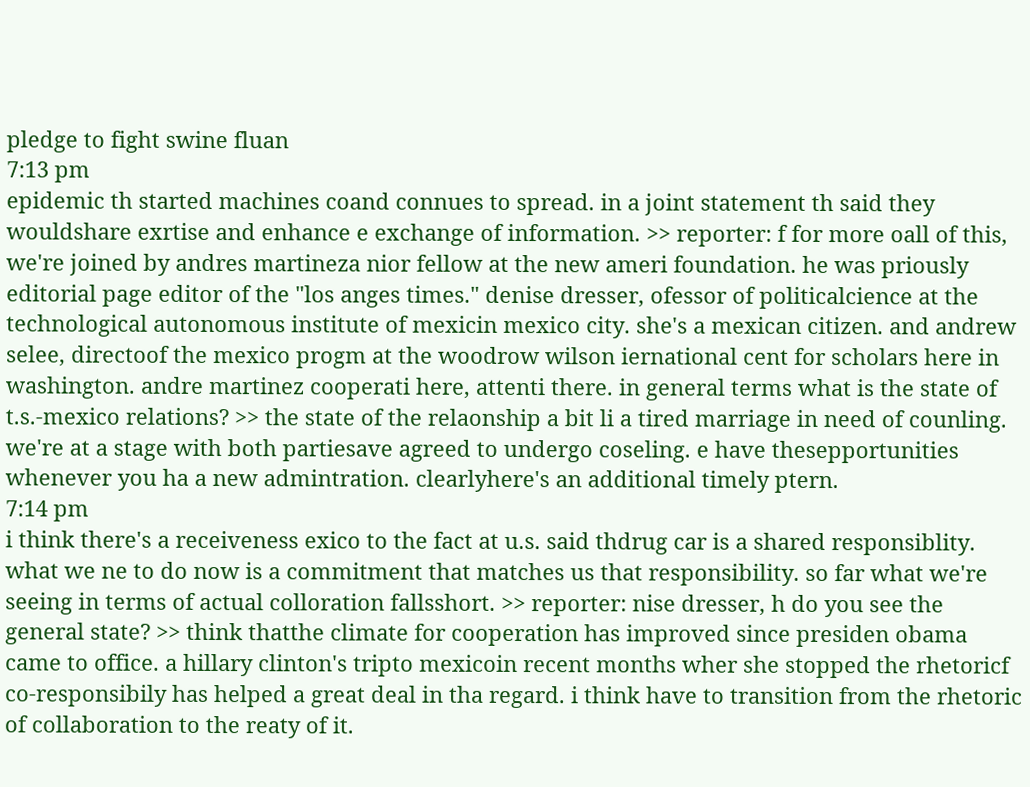pledge to fight swine fluan
7:13 pm
epidemic th started machines coand connues to spread. in a joint statement th said they wouldshare exrtise and enhance e exchange of information. >> reporter: f for more oall of this, we're joined by andres martineza nior fellow at the new ameri foundation. he was priously editorial page editor of the "los anges times." denise dresser, ofessor of politicalcience at the technological autonomous institute of mexicin mexico city. she's a mexican citizen. and andrew selee, directoof the mexico progm at the woodrow wilson iernational cent for scholars here in washington. andre martinez cooperati here, attenti there. in general terms what is the state of t.s.-mexico relations? >> the state of the relaonship a bit li a tired marriage in need of counling. we're at a stage with both partiesave agreed to undergo coseling. e have thesepportunities whenever you ha a new admintration. clearlyhere's an additional timely ptern.
7:14 pm
i think there's a receiveness exico to the fact at u.s. said thdrug car is a shared responsiblity. what we ne to do now is a commitment that matches us that responsibility. so far what we're seeing in terms of actual colloration fallsshort. >> reporter: nise dresser, h do you see the general state? >> think thatthe climate for cooperation has improved since presiden obama came to office. a hillary clinton's tripto mexicoin recent months wher she stopped the rhetoricf co-responsibily has helped a great deal in tha regard. i think have to transition from the rhetoric of collaboration to the reaty of it.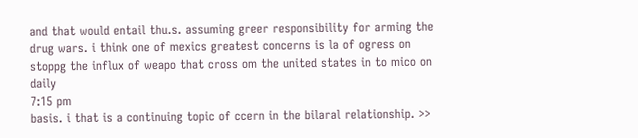and that would entail thu.s. assuming greer responsibility for arming the drug wars. i think one of mexics greatest concerns is la of ogress on stoppg the influx of weapo that cross om the united states in to mico on daily
7:15 pm
basis. i that is a continuing topic of ccern in the bilaral relationship. >>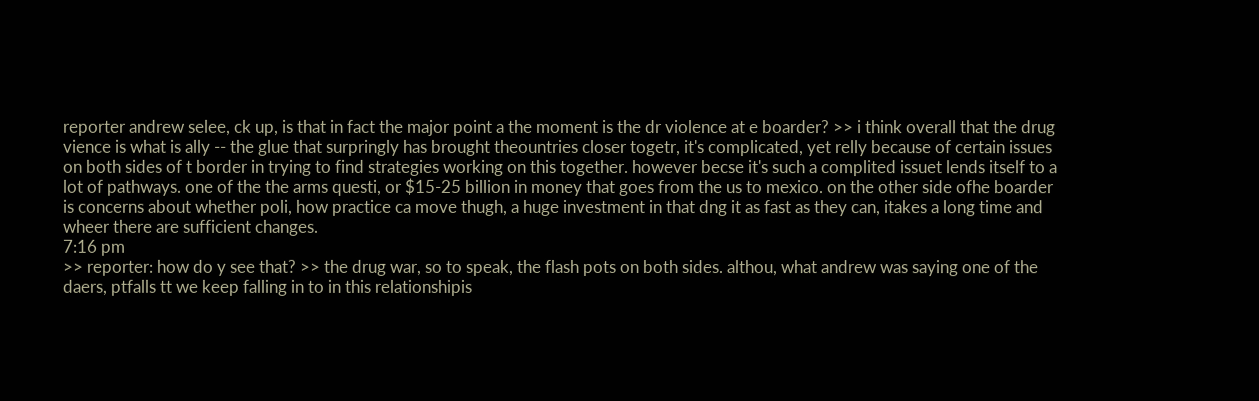reporter andrew selee, ck up, is that in fact the major point a the moment is the dr violence at e boarder? >> i think overall that the drug vience is what is ally -- the glue that surpringly has brought theountries closer togetr, it's complicated, yet relly because of certain issues on both sides of t border in trying to find strategies working on this together. however becse it's such a complited issuet lends itself to a lot of pathways. one of the the arms questi, or $15-25 billion in money that goes from the us to mexico. on the other side ofhe boarder is concerns about whether poli, how practice ca move thugh, a huge investment in that dng it as fast as they can, itakes a long time and wheer there are sufficient changes.
7:16 pm
>> reporter: how do y see that? >> the drug war, so to speak, the flash pots on both sides. althou, what andrew was saying one of the daers, ptfalls tt we keep falling in to in this relationshipis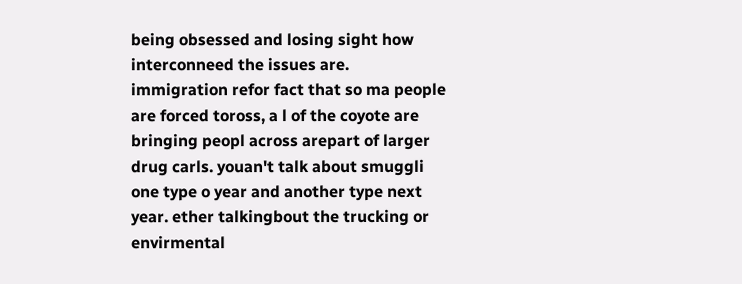being obsessed and losing sight how interconneed the issues are. immigration refor fact that so ma people are forced toross, a l of the coyote are bringing peopl across arepart of larger drug carls. youan't talk about smuggli one type o year and another type next year. ether talkingbout the trucking or envirmental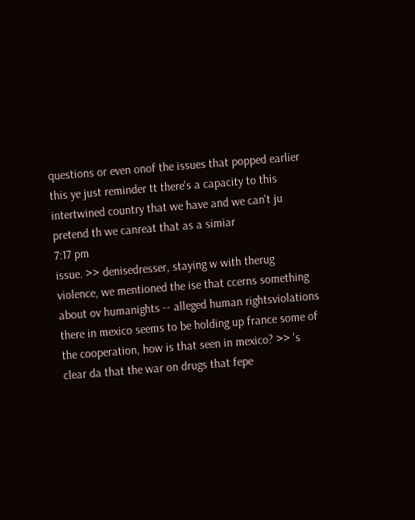questions or even onof the issues that popped earlier this ye just reminder tt there's a capacity to this intertwined country that we have and we can't ju pretend th we canreat that as a simiar
7:17 pm
issue. >> denisedresser, staying w with therug violence, we mentioned the ise that ccerns something about ov humanights -- alleged human rightsviolations there in mexico seems to be holding up france some of the cooperation, how is that seen in mexico? >> 's clear da that the war on drugs that fepe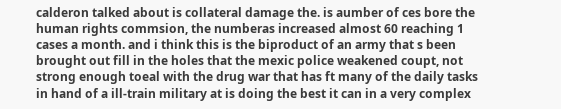calderon talked about is collateral damage the. is aumber of ces bore the human rights commsion, the numberas increased almost 60 reaching 1 cases a month. and i think this is the biproduct of an army that s been brought out fill in the holes that the mexic police weakened coupt, not strong enough toeal with the drug war that has ft many of the daily tasks in hand of a ill-train military at is doing the best it can in a very complex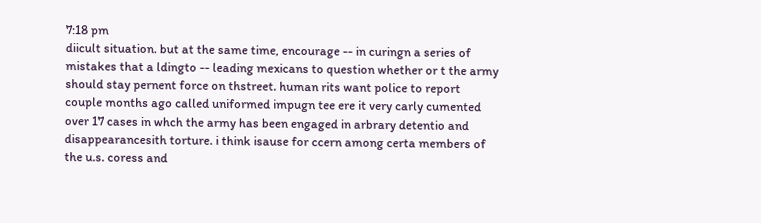7:18 pm
diicult situation. but at the same time, encourage -- in curingn a series of mistakes that a ldingto -- leading mexicans to question whether or t the army should stay pernent force on thstreet. human rits want police to report couple months ago called uniformed impugn tee ere it very carly cumented over 17 cases in whch the army has been engaged in arbrary detentio and disappearancesith torture. i think isause for ccern among certa members of the u.s. coress and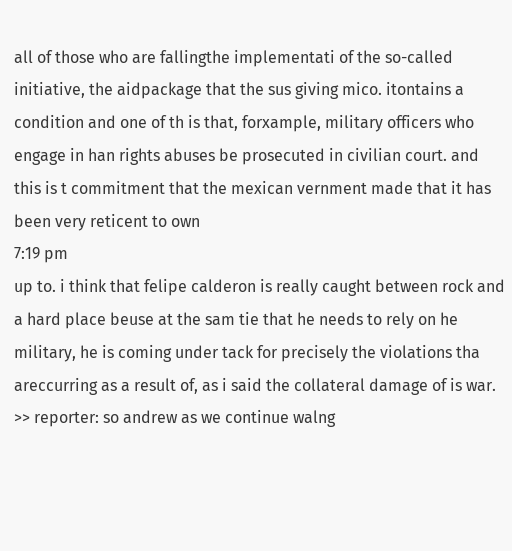all of those who are fallingthe implementati of the so-called initiative, the aidpackage that the sus giving mico. itontains a condition and one of th is that, forxample, military officers who engage in han rights abuses be prosecuted in civilian court. and this is t commitment that the mexican vernment made that it has been very reticent to own
7:19 pm
up to. i think that felipe calderon is really caught between rock and a hard place beuse at the sam tie that he needs to rely on he military, he is coming under tack for precisely the violations tha areccurring as a result of, as i said the collateral damage of is war. >> reporter: so andrew as we continue walng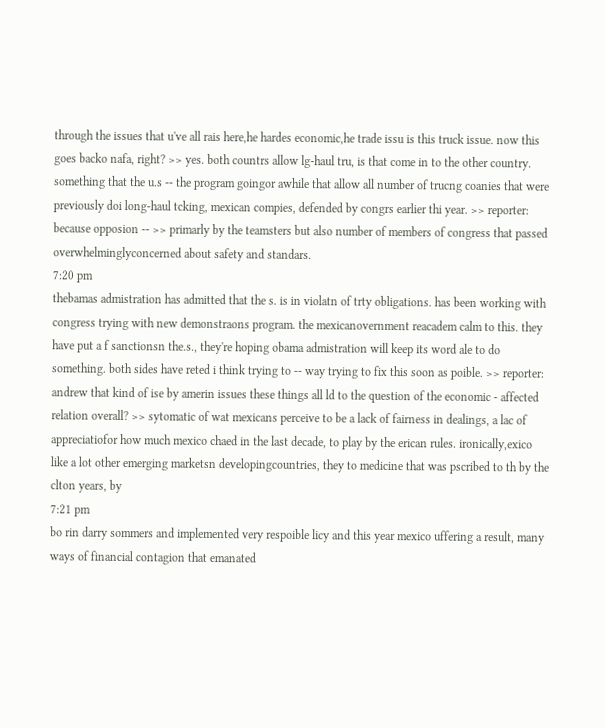through the issues that u've all rais here,he hardes economic,he trade issu is this truck issue. now this goes backo nafa, right? >> yes. both countrs allow lg-haul tru, is that come in to the other country. something that the u.s -- the program goingor awhile that allow all number of trucng coanies that were previously doi long-haul tcking, mexican compies, defended by congrs earlier thi year. >> reporter: because opposion -- >> primarly by the teamsters but also number of members of congress that passed overwhelminglyconcerned about safety and standars.
7:20 pm
thebamas admistration has admitted that the s. is in violatn of trty obligations. has been working with congress trying with new demonstraons program. the mexicanovernment reacadem calm to this. they have put a f sanctionsn the.s., they're hoping obama admistration will keep its word ale to do something. both sides have reted i think trying to -- way trying to fix this soon as poible. >> reporter: andrew that kind of ise by amerin issues these things all ld to the question of the economic - affected relation overall? >> sytomatic of wat mexicans perceive to be a lack of fairness in dealings, a lac of appreciatiofor how much mexico chaed in the last decade, to play by the erican rules. ironically,exico like a lot other emerging marketsn developingcountries, they to medicine that was pscribed to th by the clton years, by
7:21 pm
bo rin darry sommers and implemented very respoible licy and this year mexico uffering a result, many ways of financial contagion that emanated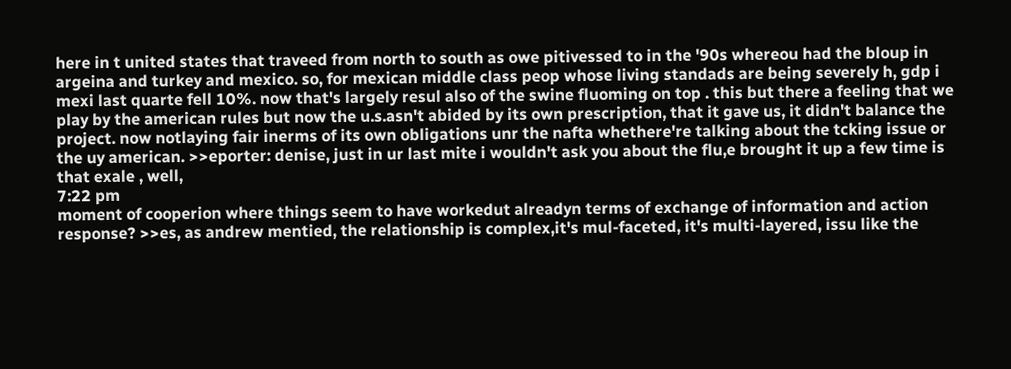here in t united states that traveed from north to south as owe pitivessed to in the '90s whereou had the bloup in argeina and turkey and mexico. so, for mexican middle class peop whose living standads are being severely h, gdp i mexi last quarte fell 10%. now that's largely resul also of the swine fluoming on top . this but there a feeling that we play by the american rules but now the u.s.asn't abided by its own prescription, that it gave us, it didn't balance the project. now notlaying fair inerms of its own obligations unr the nafta whethere're talking about the tcking issue or the uy american. >>eporter: denise, just in ur last mite i wouldn't ask you about the flu,e brought it up a few time is that exale , well,
7:22 pm
moment of cooperion where things seem to have workedut alreadyn terms of exchange of information and action response? >>es, as andrew mentied, the relationship is complex,it's mul-faceted, it's multi-layered, issu like the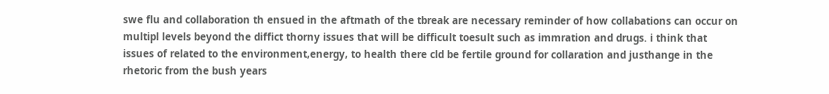swe flu and collaboration th ensued in the aftmath of the tbreak are necessary reminder of how collabations can occur on multipl levels beyond the diffict thorny issues that will be difficult toesult such as immration and drugs. i think that issues of related to the environment,energy, to health there cld be fertile ground for collaration and justhange in the rhetoric from the bush years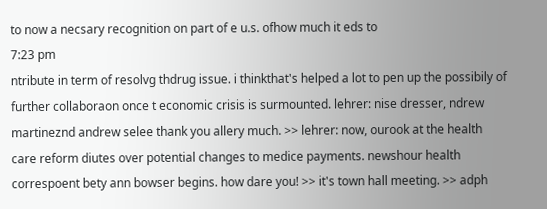to now a necsary recognition on part of e u.s. ofhow much it eds to
7:23 pm
ntribute in term of resolvg thdrug issue. i thinkthat's helped a lot to pen up the possibily of further collaboraon once t economic crisis is surmounted. lehrer: nise dresser, ndrew martineznd andrew selee thank you allery much. >> lehrer: now, ourook at the health care reform diutes over potential changes to medice payments. newshour health correspoent bety ann bowser begins. how dare you! >> it's town hall meeting. >> adph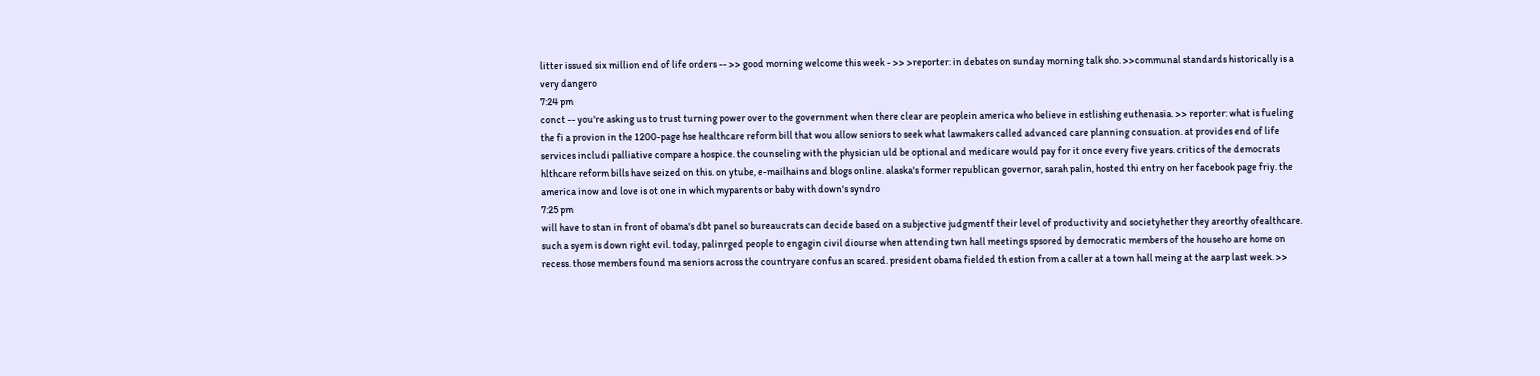litter issued six million end of life orders -- >> good morning welcome this week - >> >reporter: in debates on sunday morning talk sho. >>communal standards historically is a very dangero
7:24 pm
conct -- you're asking us to trust turning power over to the government when there clear are peoplein america who believe in estlishing euthenasia. >> reporter: what is fueling the fi a provion in the 1200-page hse healthcare reform bill that wou allow seniors to seek what lawmakers called advanced care planning consuation. at provides end of life services includi palliative compare a hospice. the counseling with the physician uld be optional and medicare would pay for it once every five years. critics of the democrats hlthcare reform bills have seized on this. on ytube, e-mailhains and blogs online. alaska's former republican governor, sarah palin, hosted thi entry on her facebook page friy. the america inow and love is ot one in which myparents or baby with down's syndro
7:25 pm
will have to stan in front of obama's dbt panel so bureaucrats can decide based on a subjective judgmentf their level of productivity and societyhether they areorthy ofealthcare. such a syem is down right evil. today, palinrged people to engagin civil diourse when attending twn hall meetings spsored by democratic members of the househo are home on recess. those members found ma seniors across the countryare confus an scared. president obama fielded th estion from a caller at a town hall meing at the aarp last week. >>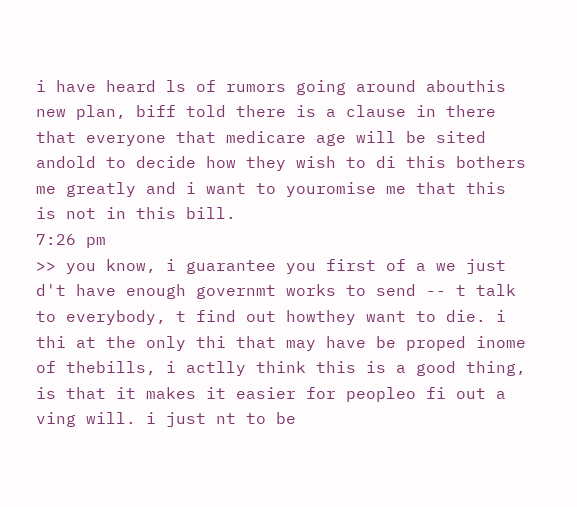i have heard ls of rumors going around abouthis new plan, biff told there is a clause in there that everyone that medicare age will be sited andold to decide how they wish to di this bothers me greatly and i want to youromise me that this is not in this bill.
7:26 pm
>> you know, i guarantee you first of a we just d't have enough governmt works to send -- t talk to everybody, t find out howthey want to die. i thi at the only thi that may have be proped inome of thebills, i actlly think this is a good thing, is that it makes it easier for peopleo fi out a ving will. i just nt to be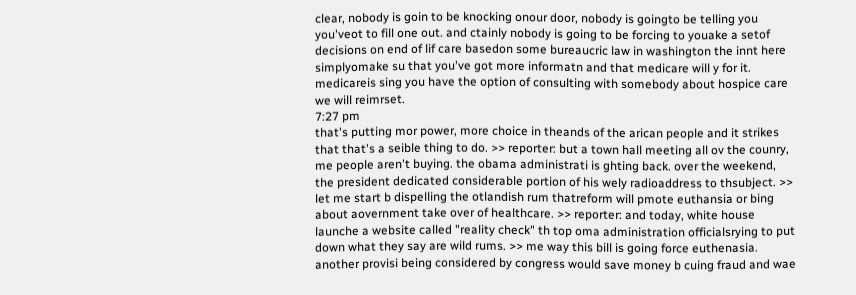clear, nobody is goin to be knocking onour door, nobody is goingto be telling you you'veot to fill one out. and ctainly nobody is going to be forcing to youake a setof decisions on end of lif care basedon some bureaucric law in washington the innt here simplyomake su that you've got more informatn and that medicare will y for it. medicareis sing you have the option of consulting with somebody about hospice care we will reimrset.
7:27 pm
that's putting mor power, more choice in theands of the arican people and it strikes that that's a seible thing to do. >> reporter: but a town hall meeting all ov the counry, me people aren't buying. the obama administrati is ghting back. over the weekend, the president dedicated considerable portion of his wely radioaddress to thsubject. >> let me start b dispelling the otlandish rum thatreform will pmote euthansia or bing about aovernment take over of healthcare. >> reporter: and today, white house launche a website called "reality check" th top oma administration officialsrying to put down what they say are wild rums. >> me way this bill is going force euthenasia. another provisi being considered by congress would save money b cuing fraud and wae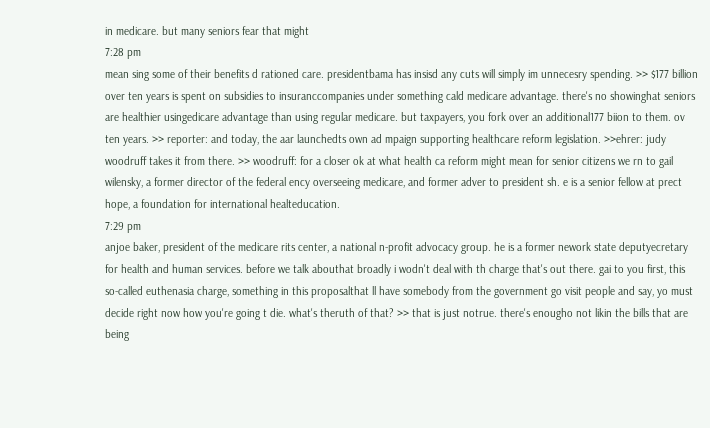in medicare. but many seniors fear that might
7:28 pm
mean sing some of their benefits d rationed care. presidentbama has insisd any cuts will simply im unnecesry spending. >> $177 billion over ten years is spent on subsidies to insuranccompanies under something cald medicare advantage. there's no showinghat seniors are healthier usingedicare advantage than using regular medicare. but taxpayers, you fork over an additional177 biion to them. ov ten years. >> reporter: and today, the aar launchedts own ad mpaign supporting healthcare reform legislation. >>ehrer: judy woodruff takes it from there. >> woodruff: for a closer ok at what health ca reform might mean for senior citizens we rn to gail wilensky, a former director of the federal ency overseeing medicare, and former adver to president sh. e is a senior fellow at prect hope, a foundation for international healteducation.
7:29 pm
anjoe baker, president of the medicare rits center, a national n-profit advocacy group. he is a former nework state deputyecretary for health and human services. before we talk abouthat broadly i wodn't deal with th charge that's out there. gai to you first, this so-called euthenasia charge, something in this proposalthat ll have somebody from the government go visit people and say, yo must decide right now how you're going t die. what's theruth of that? >> that is just notrue. there's enougho not likin the bills that are being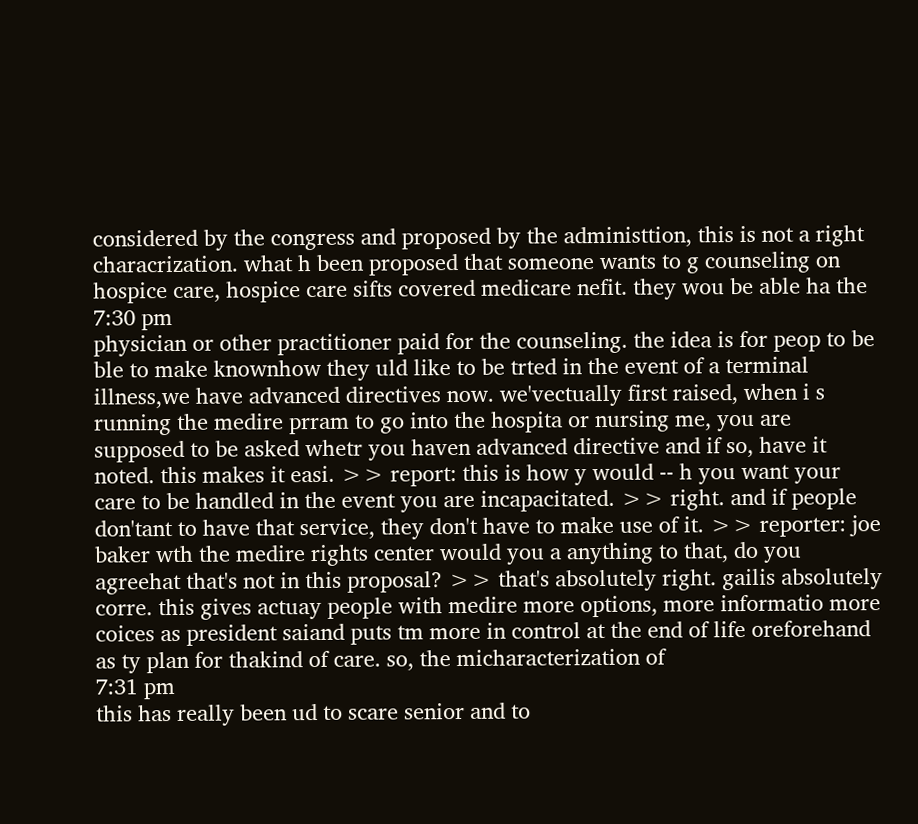considered by the congress and proposed by the administtion, this is not a right characrization. what h been proposed that someone wants to g counseling on hospice care, hospice care sifts covered medicare nefit. they wou be able ha the
7:30 pm
physician or other practitioner paid for the counseling. the idea is for peop to be ble to make knownhow they uld like to be trted in the event of a terminal illness,we have advanced directives now. we'vectually first raised, when i s running the medire prram to go into the hospita or nursing me, you are supposed to be asked whetr you haven advanced directive and if so, have it noted. this makes it easi. >> report: this is how y would -- h you want your care to be handled in the event you are incapacitated. >> right. and if people don'tant to have that service, they don't have to make use of it. >> reporter: joe baker wth the medire rights center would you a anything to that, do you agreehat that's not in this proposal? >> that's absolutely right. gailis absolutely corre. this gives actuay people with medire more options, more informatio more coices as president saiand puts tm more in control at the end of life oreforehand as ty plan for thakind of care. so, the micharacterization of
7:31 pm
this has really been ud to scare senior and to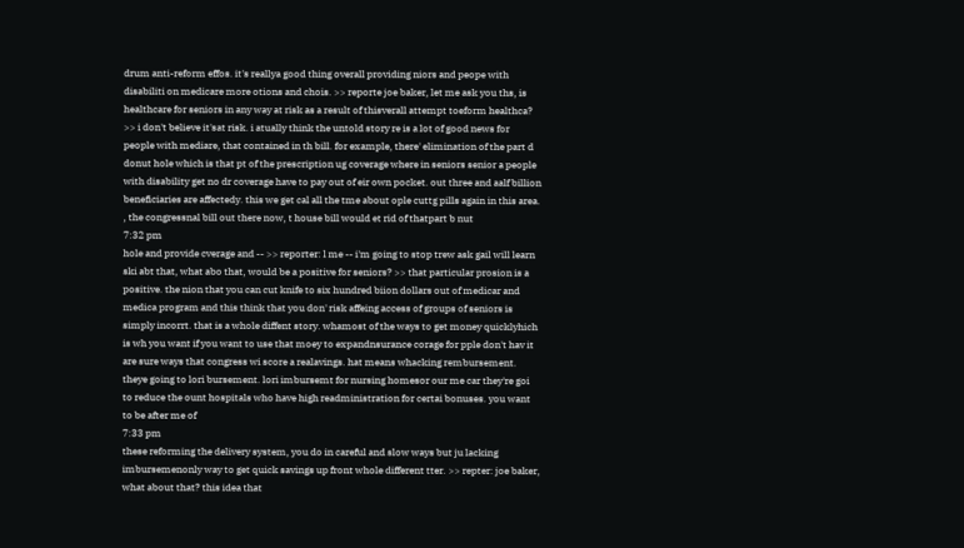drum anti-reform effos. it's reallya good thing overall providing niors and peope with disabiliti on medicare more otions and chois. >> reporte joe baker, let me ask you ths, is healthcare for seniors in any way at risk as a result of thisverall attempt toeform healthca? >> i don't believe it'sat risk. i atually think the untold story re is a lot of good news for people with mediare, that contained in th bill. for example, there' elimination of the part d donut hole which is that pt of the prescription ug coverage where in seniors senior a people with disability get no dr coverage have to pay out of eir own pocket. out three and aalf billion beneficiaries are affectedy. this we get cal all the tme about ople cuttg pills again in this area. , the congressnal bill out there now, t house bill would et rid of thatpart b nut
7:32 pm
hole and provide cverage and -- >> reporter: l me -- i'm going to stop trew ask gail will learn ski abt that, what abo that, would be a positive for seniors? >> that particular prosion is a positive. the nion that you can cut knife to six hundred biion dollars out of medicar and medica program and this think that you don' risk affeing access of groups of seniors is simply incorrt. that is a whole diffent story. whamost of the ways to get money quicklyhich is wh you want if you want to use that moey to expandnsurance corage for pple don't hav it are sure ways that congress wi score a realavings. hat means whacking rembursement. theye going to lori bursement. lori imbursemt for nursing homesor our me car they're goi to reduce the ount hospitals who have high readministration for certai bonuses. you want to be after me of
7:33 pm
these reforming the delivery system, you do in careful and slow ways but ju lacking imbursemenonly way to get quick savings up front whole different tter. >> repter: joe baker, what about that? this idea that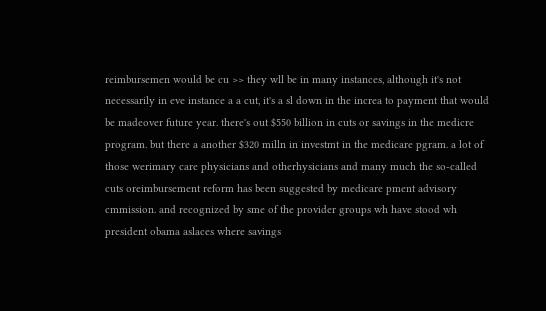reimbursemen would be cu >> they wll be in many instances, although it's not necessarily in eve instance a a cut, it's a sl down in the increa to payment that would be madeover future year. there's out $550 billion in cuts or savings in the medicre program. but there a another $320 milln in investmt in the medicare pgram. a lot of those werimary care physicians and otherhysicians and many much the so-called cuts oreimbursement reform has been suggested by medicare pment advisory cmmission. and recognized by sme of the provider groups wh have stood wh president obama aslaces where savings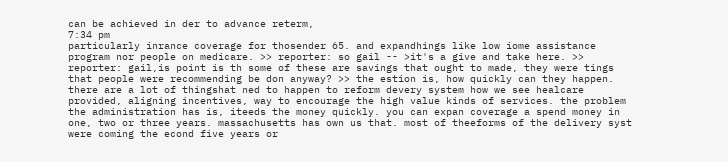can be achieved in der to advance reterm,
7:34 pm
particularly inrance coverage for thosender 65. and expandhings like low iome assistance program nor people on medicare. >> reporter: so gail -- >it's a give and take here. >> reporter: gail,is point is th some of these are savings that ought to made, they were tings that people were recommending be don anyway? >> the estion is, how quickly can they happen. there are a lot of thingshat ned to happen to reform devery system how we see healcare provided, aligning incentives, way to encourage the high value kinds of services. the problem the administration has is, iteeds the money quickly. you can expan coverage a spend money in one, two or three years. massachusetts has own us that. most of theeforms of the delivery syst were coming the econd five years or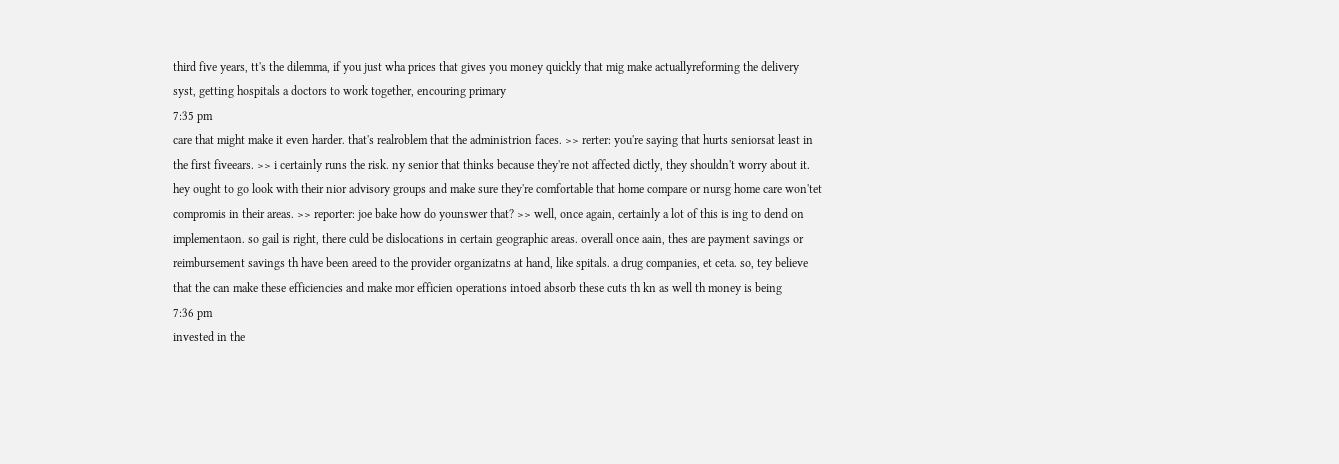third five years, tt's the dilemma, if you just wha prices that gives you money quickly that mig make actuallyreforming the delivery syst, getting hospitals a doctors to work together, encouring primary
7:35 pm
care that might make it even harder. that's realroblem that the administrion faces. >> rerter: you're saying that hurts seniorsat least in the first fiveears. >> i certainly runs the risk. ny senior that thinks because they're not affected dictly, they shouldn't worry about it. hey ought to go look with their nior advisory groups and make sure they're comfortable that home compare or nursg home care won'tet compromis in their areas. >> reporter: joe bake how do younswer that? >> well, once again, certainly a lot of this is ing to dend on implementaon. so gail is right, there culd be dislocations in certain geographic areas. overall once aain, thes are payment savings or reimbursement savings th have been areed to the provider organizatns at hand, like spitals. a drug companies, et ceta. so, tey believe that the can make these efficiencies and make mor efficien operations intoed absorb these cuts th kn as well th money is being
7:36 pm
invested in the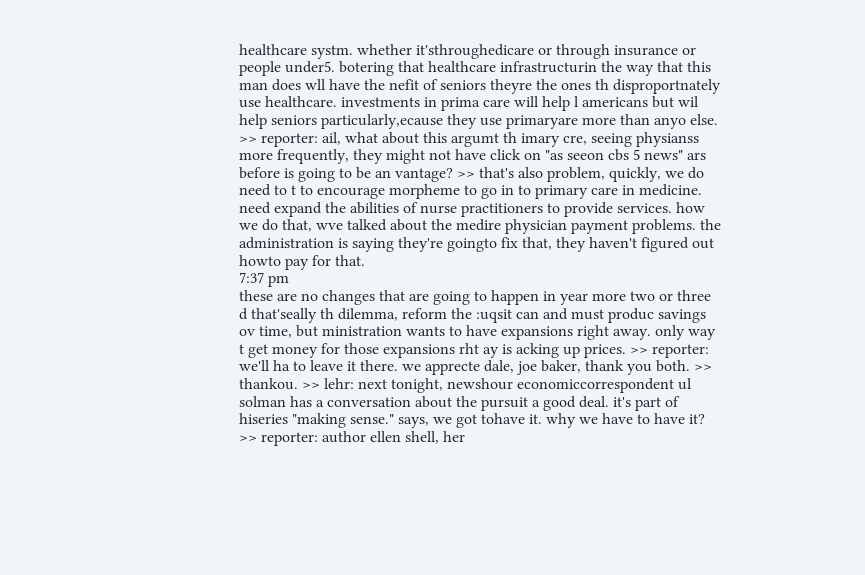healthcare systm. whether it'sthroughedicare or through insurance or people under5. botering that healthcare infrastructurin the way that this man does wll have the nefit of seniors theyre the ones th disproportnately use healthcare. investments in prima care will help l americans but wil help seniors particularly,ecause they use primaryare more than anyo else. >> reporter: ail, what about this argumt th imary cre, seeing physianss more frequently, they might not have click on "as seeon cbs 5 news" ars before is going to be an vantage? >> that's also problem, quickly, we do need to t to encourage morpheme to go in to primary care in medicine. need expand the abilities of nurse practitioners to provide services. how we do that, wve talked about the medire physician payment problems. the administration is saying they're goingto fix that, they haven't figured out howto pay for that.
7:37 pm
these are no changes that are going to happen in year more two or three d that'seally th dilemma, reform the :uqsit can and must produc savings ov time, but ministration wants to have expansions right away. only way t get money for those expansions rht ay is acking up prices. >> reporter: we'll ha to leave it there. we apprecte dale, joe baker, thank you both. >> thankou. >> lehr: next tonight, newshour economiccorrespondent ul solman has a conversation about the pursuit a good deal. it's part of hiseries "making sense." says, we got tohave it. why we have to have it? >> reporter: author ellen shell, her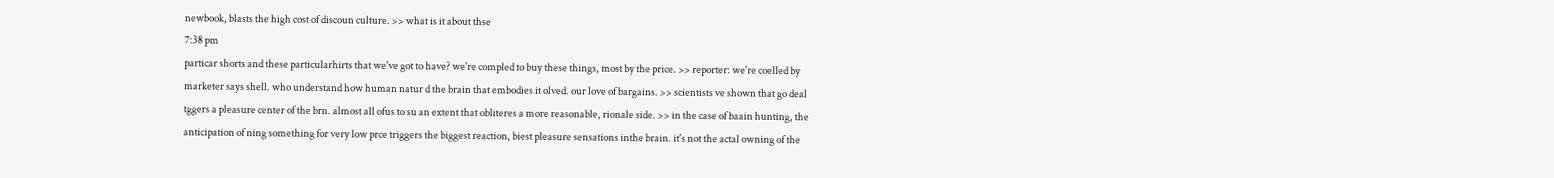newbook, blasts the high cost of discoun culture. >> what is it about thse
7:38 pm
particar shorts and these particularhirts that we've got to have? we're compled to buy these things, most by the price. >> reporter: we're coelled by marketer says shell. who understand how human natur d the brain that embodies it olved. our love of bargains. >> scientists ve shown that go deal tggers a pleasure center of the brn. almost all ofus to su an extent that obliteres a more reasonable, rionale side. >> in the case of baain hunting, the anticipation of ning something for very low prce triggers the biggest reaction, biest pleasure sensations inthe brain. it's not the actal owning of the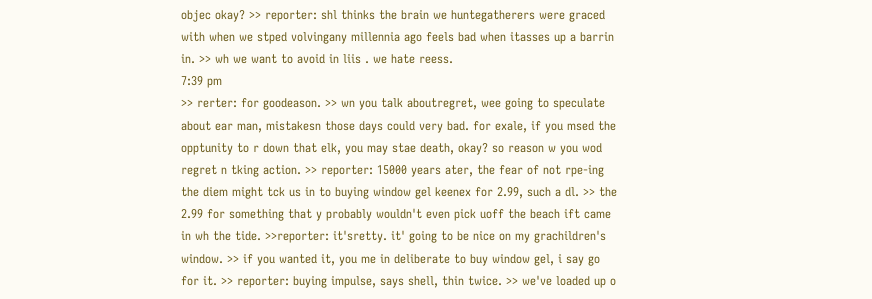objec okay? >> reporter: shl thinks the brain we huntegatherers were graced with when we stped volvingany millennia ago feels bad when itasses up a barrin in. >> wh we want to avoid in liis . we hate reess.
7:39 pm
>> rerter: for goodeason. >> wn you talk aboutregret, wee going to speculate about ear man, mistakesn those days could very bad. for exale, if you msed the opptunity to r down that elk, you may stae death, okay? so reason w you wod regret n tking action. >> reporter: 15000 years ater, the fear of not rpe-ing the diem might tck us in to buying window gel keenex for 2.99, such a dl. >> the 2.99 for something that y probably wouldn't even pick uoff the beach ift came in wh the tide. >>reporter: it'sretty. it' going to be nice on my grachildren's window. >> if you wanted it, you me in deliberate to buy window gel, i say go for it. >> reporter: buying impulse, says shell, thin twice. >> we've loaded up o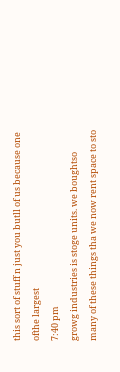this sort of stuff n just you butll of us because one ofthe largest
7:40 pm
growg industries is stoge units. we boughtso many of these things tha we now rent space to sto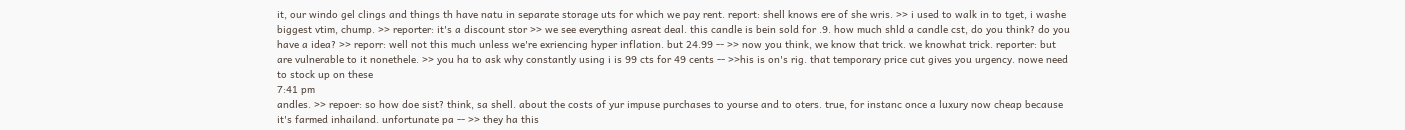it, our windo gel clings and things th have natu in separate storage uts for which we pay rent. report: shell knows ere of she wris. >> i used to walk in to tget, i washe biggest vtim, chump. >> reporter: it's a discount stor >> we see everything asreat deal. this candle is bein sold for .9. how much shld a candle cst, do you think? do you have a idea? >> reporr: well not this much unless we're exriencing hyper inflation. but 24.99 -- >> now you think, we know that trick. we knowhat trick. reporter: but are vulnerable to it nonethele. >> you ha to ask why constantly using i is 99 cts for 49 cents -- >>his is on's rig. that temporary price cut gives you urgency. nowe need to stock up on these
7:41 pm
andles. >> repoer: so how doe sist? think, sa shell. about the costs of yur impuse purchases to yourse and to oters. true, for instanc once a luxury now cheap because it's farmed inhailand. unfortunate pa -- >> they ha this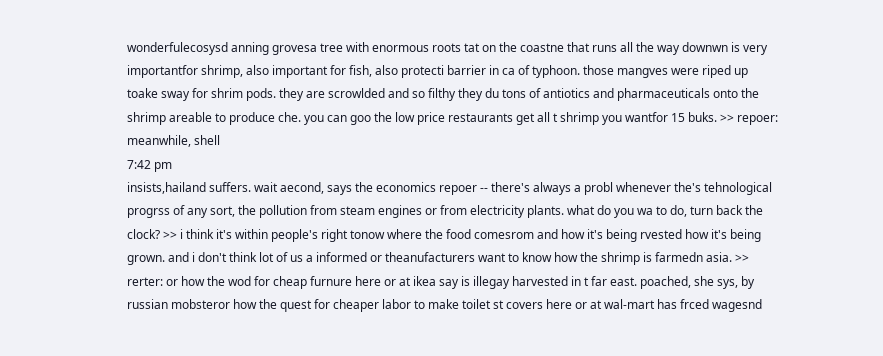wonderfulecosysd anning grovesa tree with enormous roots tat on the coastne that runs all the way downwn is very importantfor shrimp, also important for fish, also protecti barrier in ca of typhoon. those mangves were riped up toake sway for shrim pods. they are scrowlded and so filthy they du tons of antiotics and pharmaceuticals onto the shrimp areable to produce che. you can goo the low price restaurants get all t shrimp you wantfor 15 buks. >> repoer: meanwhile, shell
7:42 pm
insists,hailand suffers. wait aecond, says the economics repoer -- there's always a probl whenever the's tehnological progrss of any sort, the pollution from steam engines or from electricity plants. what do you wa to do, turn back the clock? >> i think it's within people's right tonow where the food comesrom and how it's being rvested how it's being grown. and i don't think lot of us a informed or theanufacturers want to know how the shrimp is farmedn asia. >> rerter: or how the wod for cheap furnure here or at ikea say is illegay harvested in t far east. poached, she sys, by russian mobsteror how the quest for cheaper labor to make toilet st covers here or at wal-mart has frced wagesnd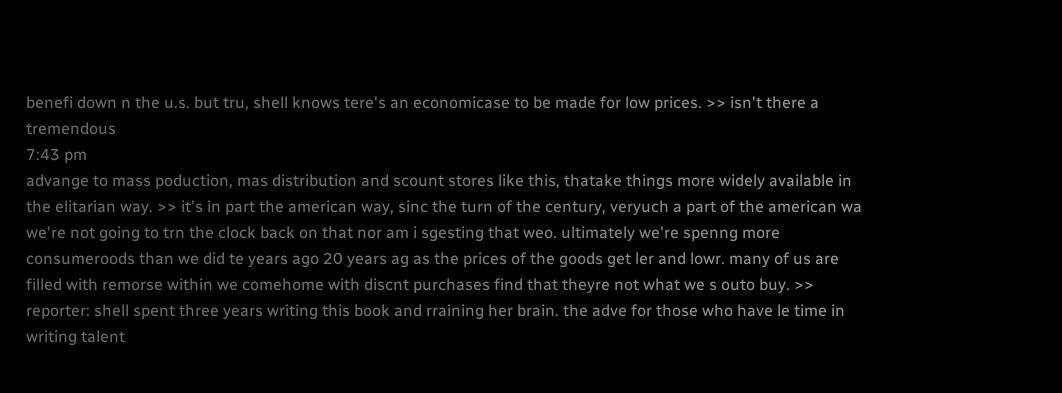benefi down n the u.s. but tru, shell knows tere's an economicase to be made for low prices. >> isn't there a tremendous
7:43 pm
advange to mass poduction, mas distribution and scount stores like this, thatake things more widely available in the elitarian way. >> it's in part the american way, sinc the turn of the century, veryuch a part of the american wa we're not going to trn the clock back on that nor am i sgesting that weo. ultimately we're spenng more consumeroods than we did te years ago 20 years ag as the prices of the goods get ler and lowr. many of us are filled with remorse within we comehome with discnt purchases find that theyre not what we s outo buy. >> reporter: shell spent three years writing this book and rraining her brain. the adve for those who have le time in writing talent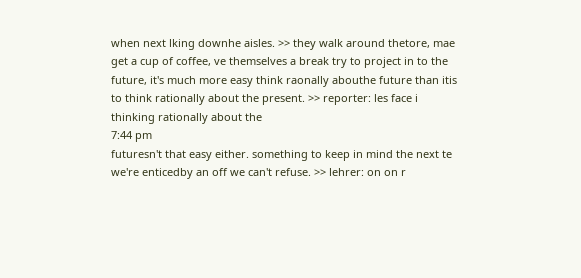when next lking downhe aisles. >> they walk around thetore, mae get a cup of coffee, ve themselves a break try to project in to the future, it's much more easy think raonally abouthe future than itis to think rationally about the present. >> reporter: les face i thinking rationally about the
7:44 pm
futuresn't that easy either. something to keep in mind the next te we're enticedby an off we can't refuse. >> lehrer: on on r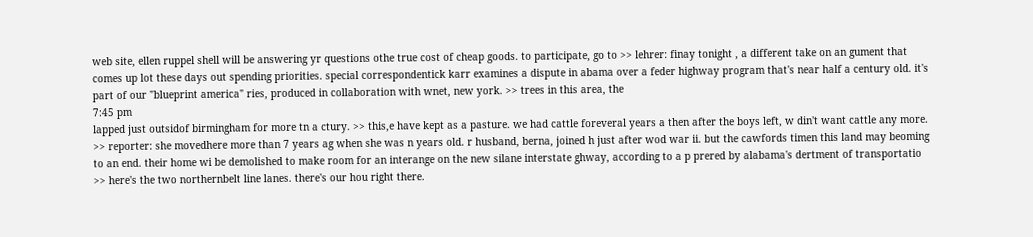web site, ellen ruppel shell will be answering yr questions othe true cost of cheap goods. to participate, go to >> lehrer: finay tonight , a different take on an gument that comes up lot these days out spending priorities. special correspondentick karr examines a dispute in abama over a feder highway program that's near half a century old. it's part of our "blueprint america" ries, produced in collaboration with wnet, new york. >> trees in this area, the
7:45 pm
lapped just outsidof birmingham for more tn a ctury. >> this,e have kept as a pasture. we had cattle foreveral years a then after the boys left, w din't want cattle any more. >> reporter: she movedhere more than 7 years ag when she was n years old. r husband, berna, joined h just after wod war ii. but the cawfords timen this land may beoming to an end. their home wi be demolished to make room for an interange on the new silane interstate ghway, according to a p prered by alabama's dertment of transportatio >> here's the two northernbelt line lanes. there's our hou right there.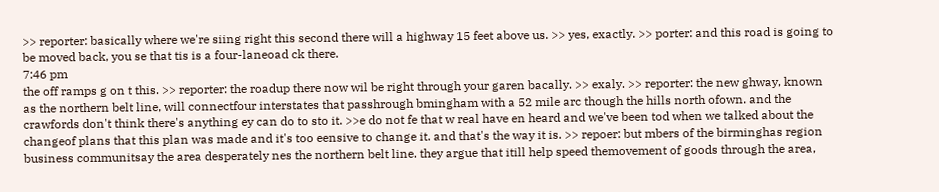>> reporter: basically where we're siing right this second there will a highway 15 feet above us. >> yes, exactly. >> porter: and this road is going to be moved back, you se that tis is a four-laneoad ck there.
7:46 pm
the off ramps g on t this. >> reporter: the roadup there now wil be right through your garen bacally. >> exaly. >> reporter: the new ghway, known as the northern belt line, will connectfour interstates that passhrough bmingham with a 52 mile arc though the hills north ofown. and the crawfords don't think there's anything ey can do to sto it. >>e do not fe that w real have en heard and we've been tod when we talked about the changeof plans that this plan was made and it's too eensive to change it. and that's the way it is. >> repoer: but mbers of the birminghas region business communitsay the area desperately nes the northern belt line. they argue that itill help speed themovement of goods through the area,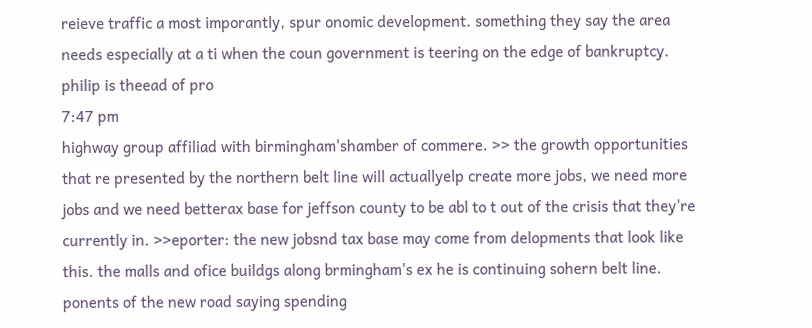reieve traffic a most imporantly, spur onomic development. something they say the area needs especially at a ti when the coun government is teering on the edge of bankruptcy. philip is theead of pro
7:47 pm
highway group affiliad with birmingham'shamber of commere. >> the growth opportunities that re presented by the northern belt line will actuallyelp create more jobs, we need more jobs and we need betterax base for jeffson county to be abl to t out of the crisis that they're currently in. >>eporter: the new jobsnd tax base may come from delopments that look like this. the malls and ofice buildgs along brmingham's ex he is continuing sohern belt line. ponents of the new road saying spending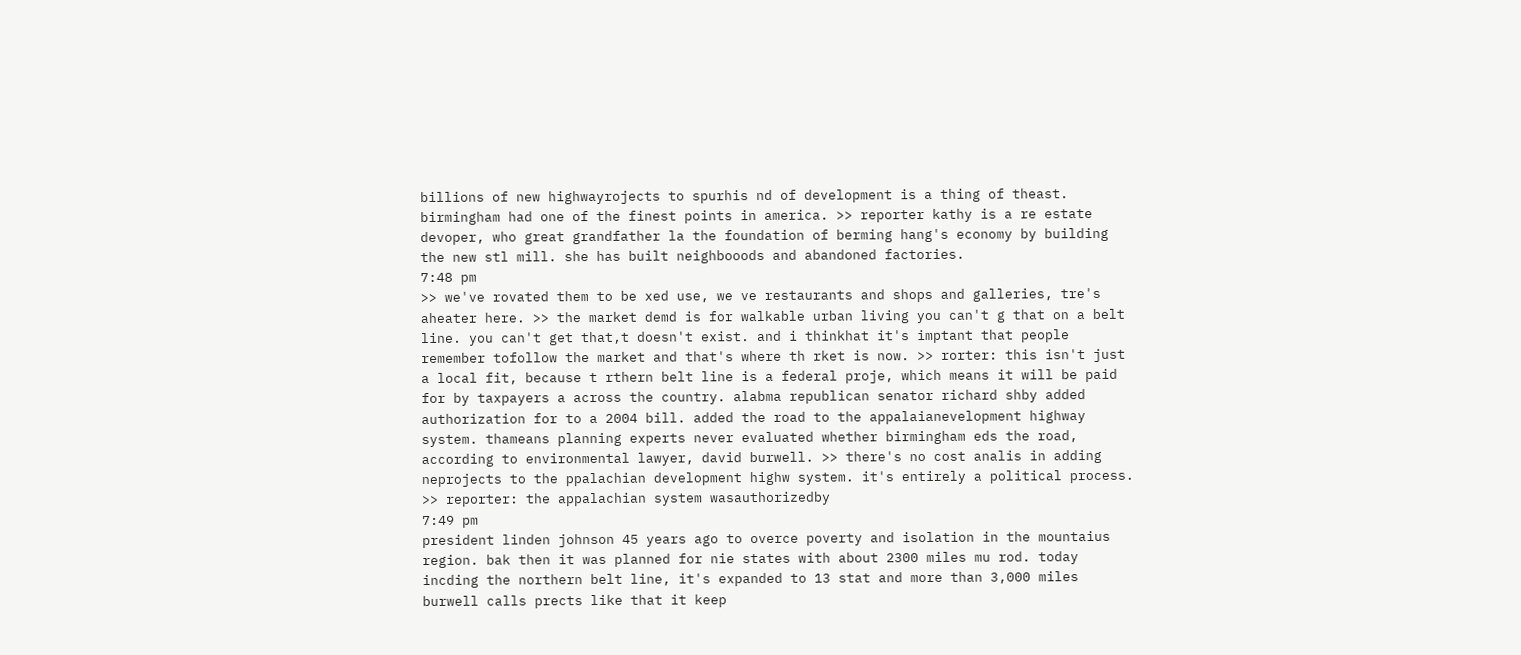billions of new highwayrojects to spurhis nd of development is a thing of theast. birmingham had one of the finest points in america. >> reporter kathy is a re estate devoper, who great grandfather la the foundation of berming hang's economy by building the new stl mill. she has built neighbooods and abandoned factories.
7:48 pm
>> we've rovated them to be xed use, we ve restaurants and shops and galleries, tre's aheater here. >> the market demd is for walkable urban living you can't g that on a belt line. you can't get that,t doesn't exist. and i thinkhat it's imptant that people remember tofollow the market and that's where th rket is now. >> rorter: this isn't just a local fit, because t rthern belt line is a federal proje, which means it will be paid for by taxpayers a across the country. alabma republican senator richard shby added authorization for to a 2004 bill. added the road to the appalaianevelopment highway system. thameans planning experts never evaluated whether birmingham eds the road, according to environmental lawyer, david burwell. >> there's no cost analis in adding neprojects to the ppalachian development highw system. it's entirely a political process. >> reporter: the appalachian system wasauthorizedby
7:49 pm
president linden johnson 45 years ago to overce poverty and isolation in the mountaius region. bak then it was planned for nie states with about 2300 miles mu rod. today incding the northern belt line, it's expanded to 13 stat and more than 3,000 miles burwell calls prects like that it keep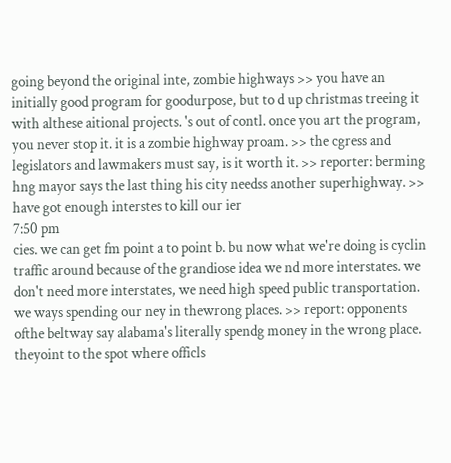going beyond the original inte, zombie highways >> you have an initially good program for goodurpose, but to d up christmas treeing it with althese aitional projects. 's out of contl. once you art the program, you never stop it. it is a zombie highway proam. >> the cgress and legislators and lawmakers must say, is it worth it. >> reporter: berming hng mayor says the last thing his city needss another superhighway. >> have got enough interstes to kill our ier
7:50 pm
cies. we can get fm point a to point b. bu now what we're doing is cyclin traffic around because of the grandiose idea we nd more interstates. we don't need more interstates, we need high speed public transportation. we ways spending our ney in thewrong places. >> report: opponents ofthe beltway say alabama's literally spendg money in the wrong place. theyoint to the spot where officls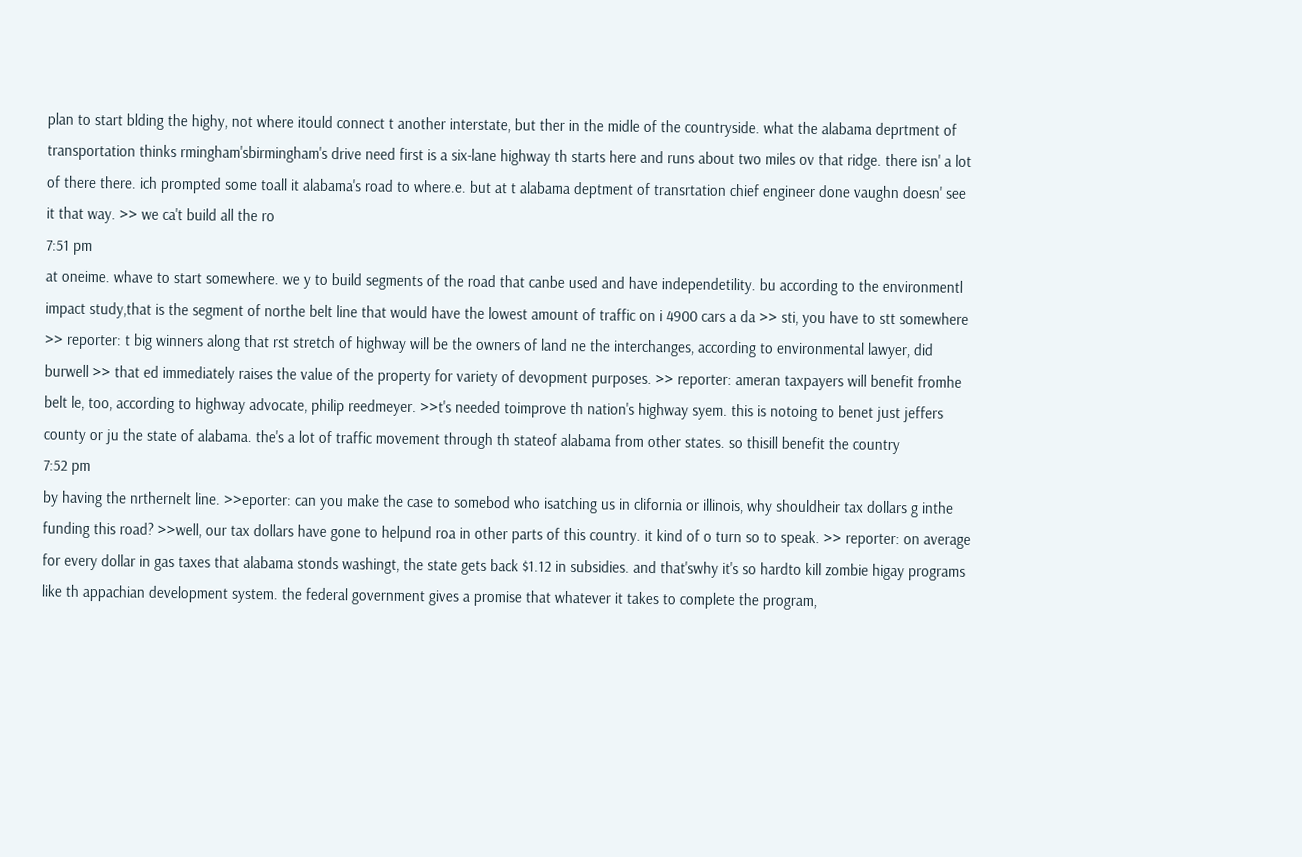plan to start blding the highy, not where itould connect t another interstate, but ther in the midle of the countryside. what the alabama deprtment of transportation thinks rmingham'sbirmingham's drive need first is a six-lane highway th starts here and runs about two miles ov that ridge. there isn' a lot of there there. ich prompted some toall it alabama's road to where.e. but at t alabama deptment of transrtation chief engineer done vaughn doesn' see it that way. >> we ca't build all the ro
7:51 pm
at oneime. whave to start somewhere. we y to build segments of the road that canbe used and have independetility. bu according to the environmentl impact study,that is the segment of northe belt line that would have the lowest amount of traffic on i 4900 cars a da >> sti, you have to stt somewhere >> reporter: t big winners along that rst stretch of highway will be the owners of land ne the interchanges, according to environmental lawyer, did burwell >> that ed immediately raises the value of the property for variety of devopment purposes. >> reporter: ameran taxpayers will benefit fromhe belt le, too, according to highway advocate, philip reedmeyer. >>t's needed toimprove th nation's highway syem. this is notoing to benet just jeffers county or ju the state of alabama. the's a lot of traffic movement through th stateof alabama from other states. so thisill benefit the country
7:52 pm
by having the nrthernelt line. >>eporter: can you make the case to somebod who isatching us in clifornia or illinois, why shouldheir tax dollars g inthe funding this road? >>well, our tax dollars have gone to helpund roa in other parts of this country. it kind of o turn so to speak. >> reporter: on average for every dollar in gas taxes that alabama stonds washingt, the state gets back $1.12 in subsidies. and that'swhy it's so hardto kill zombie higay programs like th appachian development system. the federal government gives a promise that whatever it takes to complete the program,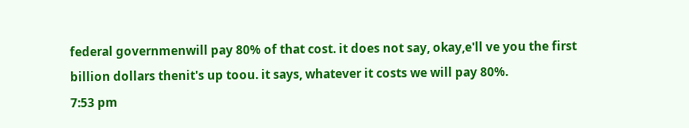federal governmenwill pay 80% of that cost. it does not say, okay,e'll ve you the first billion dollars thenit's up toou. it says, whatever it costs we will pay 80%.
7:53 pm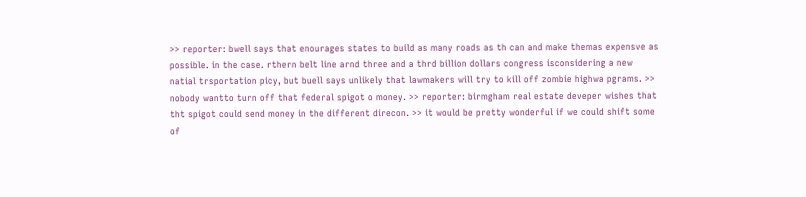>> reporter: bwell says that enourages states to build as many roads as th can and make themas expensve as possible. in the case. rthern belt line arnd three and a thrd billion dollars congress isconsidering a new natial trsportation picy, but buell says unlikely that lawmakers will try to kill off zombie highwa pgrams. >> nobody wantto turn off that federal spigot o money. >> reporter: birmgham real estate deveper wishes that tht spigot could send money in the different direcon. >> it would be pretty wonderful if we could shift some of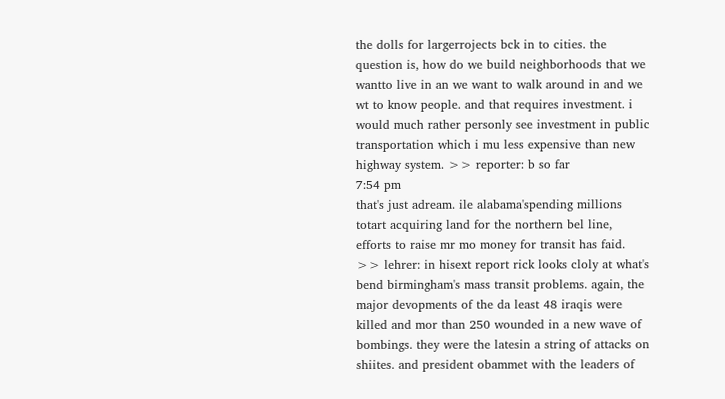the dolls for largerrojects bck in to cities. the question is, how do we build neighborhoods that we wantto live in an we want to walk around in and we wt to know people. and that requires investment. i would much rather personly see investment in public transportation which i mu less expensive than new highway system. >> reporter: b so far
7:54 pm
that's just adream. ile alabama'spending millions totart acquiring land for the northern bel line, efforts to raise mr mo money for transit has faid. >> lehrer: in hisext report rick looks cloly at what's bend birmingham's mass transit problems. again, the major devopments of the da least 48 iraqis were killed and mor than 250 wounded in a new wave of bombings. they were the latesin a string of attacks on shiites. and president obammet with the leaders of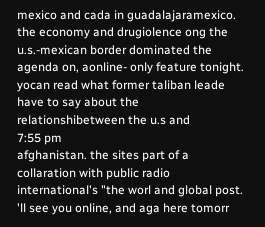mexico and cada in guadalajaramexico. the economy and drugiolence ong the u.s.-mexican border dominated the agenda on, aonline- only feature tonight. yocan read what former taliban leade have to say about the relationshibetween the u.s and
7:55 pm
afghanistan. the sites part of a collaration with public radio international's "the worl and global post. 'll see you online, and aga here tomorr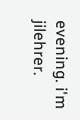evening. i'm jilehrer.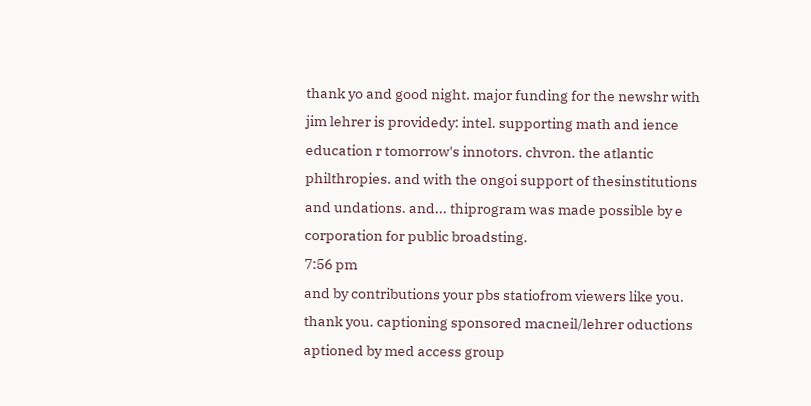thank yo and good night. major funding for the newshr with jim lehrer is providedy: intel. supporting math and ience education r tomorrow's innotors. chvron. the atlantic philthropies. and with the ongoi support of thesinstitutions and undations. and... thiprogram was made possible by e corporation for public broadsting.
7:56 pm
and by contributions your pbs statiofrom viewers like you. thank you. captioning sponsored macneil/lehrer oductions aptioned by med access group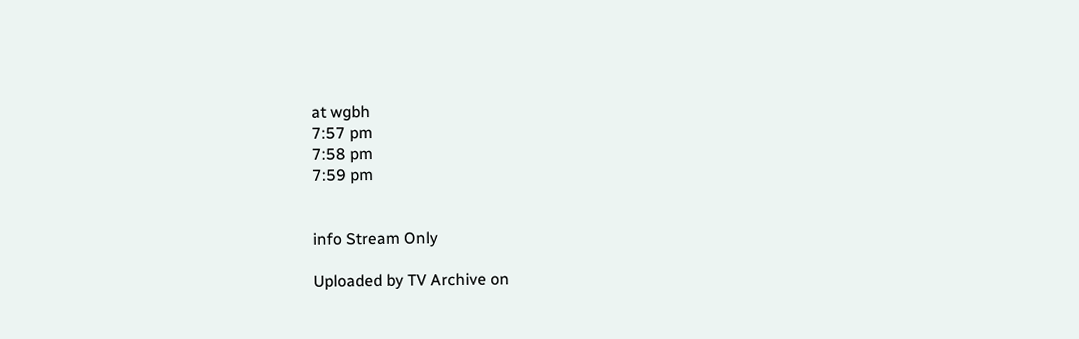at wgbh
7:57 pm
7:58 pm
7:59 pm


info Stream Only

Uploaded by TV Archive on